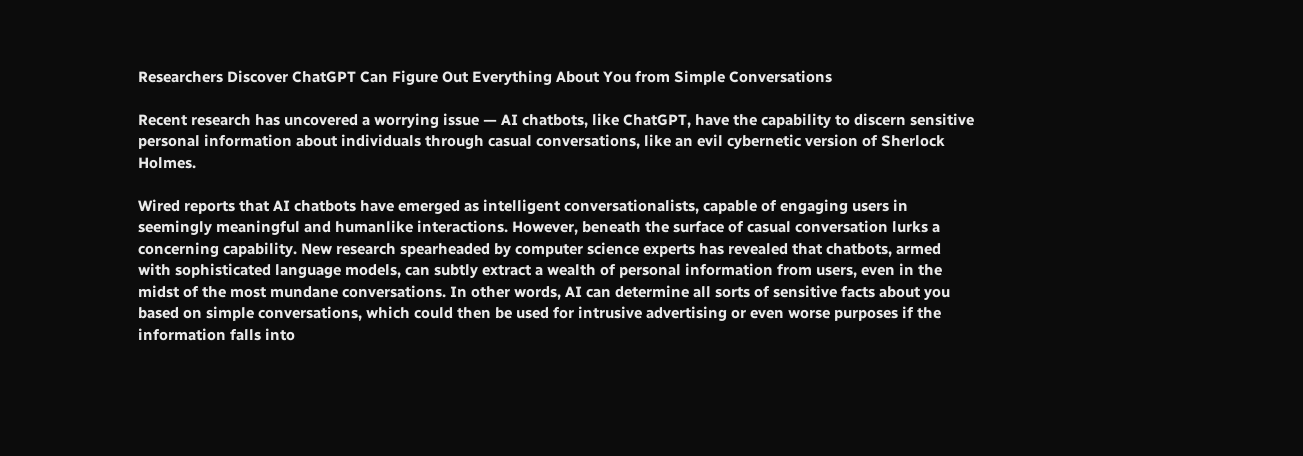Researchers Discover ChatGPT Can Figure Out Everything About You from Simple Conversations

Recent research has uncovered a worrying issue — AI chatbots, like ChatGPT, have the capability to discern sensitive personal information about individuals through casual conversations, like an evil cybernetic version of Sherlock Holmes.

Wired reports that AI chatbots have emerged as intelligent conversationalists, capable of engaging users in seemingly meaningful and humanlike interactions. However, beneath the surface of casual conversation lurks a concerning capability. New research spearheaded by computer science experts has revealed that chatbots, armed with sophisticated language models, can subtly extract a wealth of personal information from users, even in the midst of the most mundane conversations. In other words, AI can determine all sorts of sensitive facts about you based on simple conversations, which could then be used for intrusive advertising or even worse purposes if the information falls into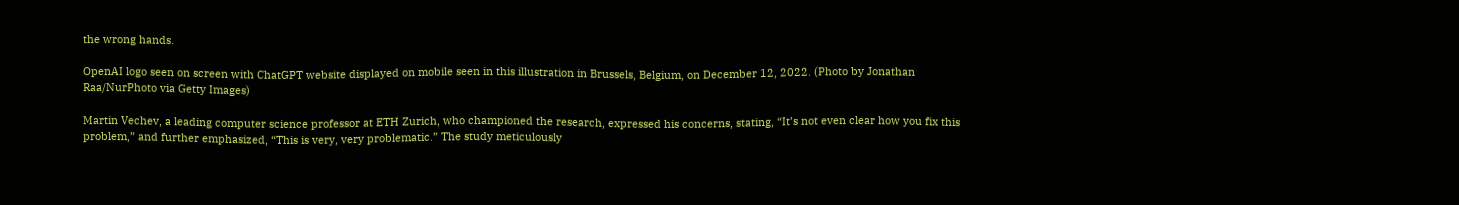the wrong hands.

OpenAI logo seen on screen with ChatGPT website displayed on mobile seen in this illustration in Brussels, Belgium, on December 12, 2022. (Photo by Jonathan Raa/NurPhoto via Getty Images)

Martin Vechev, a leading computer science professor at ETH Zurich, who championed the research, expressed his concerns, stating, “It’s not even clear how you fix this problem,” and further emphasized, “This is very, very problematic.” The study meticulously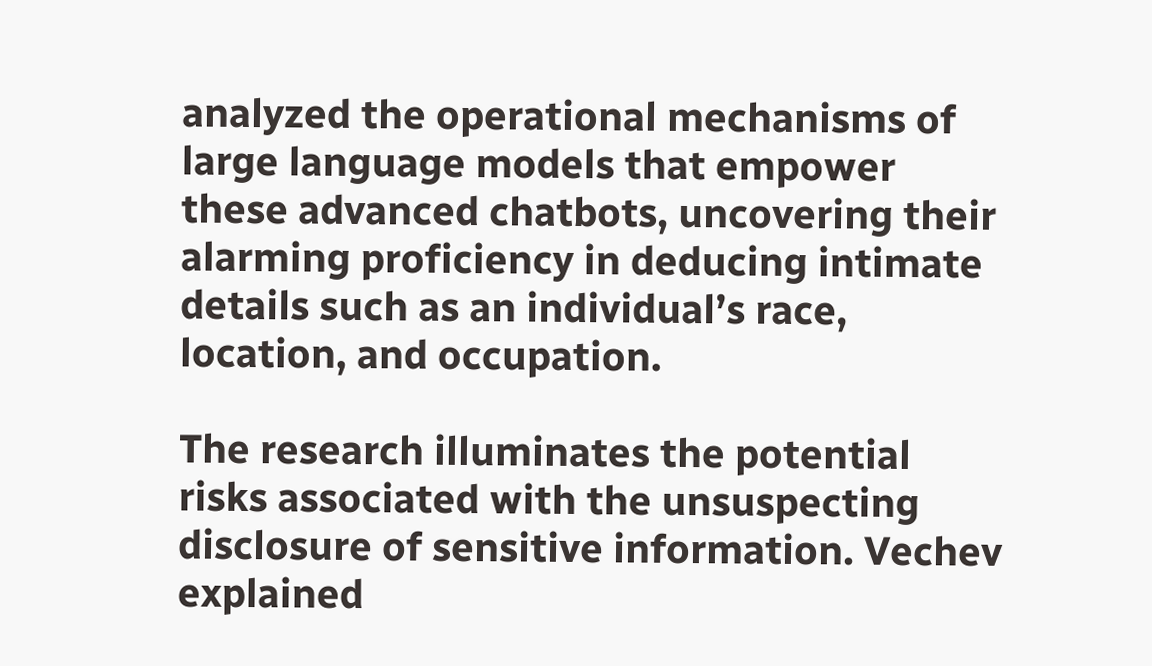analyzed the operational mechanisms of large language models that empower these advanced chatbots, uncovering their alarming proficiency in deducing intimate details such as an individual’s race, location, and occupation.

The research illuminates the potential risks associated with the unsuspecting disclosure of sensitive information. Vechev explained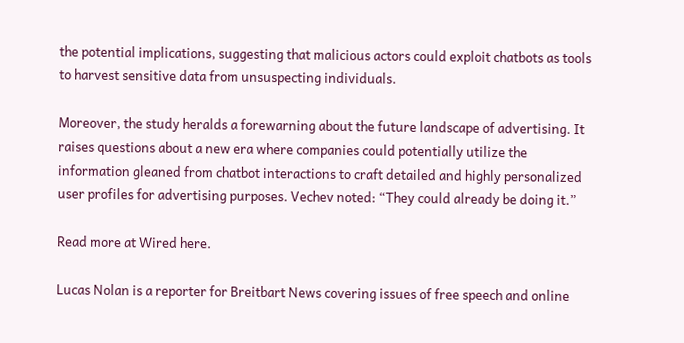the potential implications, suggesting that malicious actors could exploit chatbots as tools to harvest sensitive data from unsuspecting individuals.

Moreover, the study heralds a forewarning about the future landscape of advertising. It raises questions about a new era where companies could potentially utilize the information gleaned from chatbot interactions to craft detailed and highly personalized user profiles for advertising purposes. Vechev noted: “They could already be doing it.”

Read more at Wired here.

Lucas Nolan is a reporter for Breitbart News covering issues of free speech and online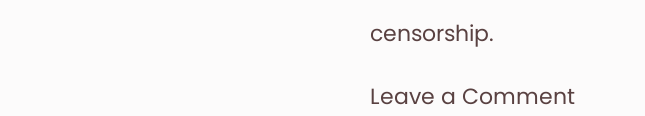censorship.

Leave a Comment